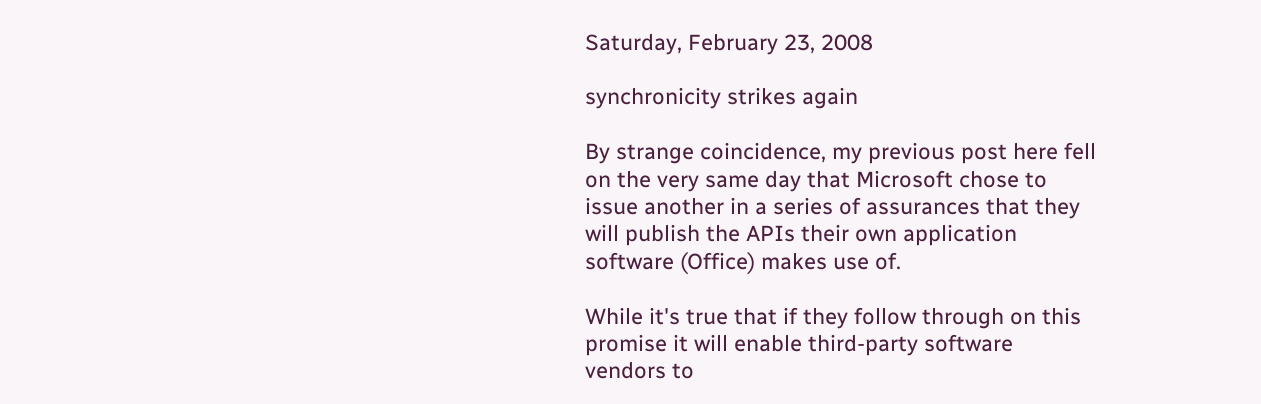Saturday, February 23, 2008

synchronicity strikes again

By strange coincidence, my previous post here fell on the very same day that Microsoft chose to issue another in a series of assurances that they will publish the APIs their own application software (Office) makes use of.

While it's true that if they follow through on this promise it will enable third-party software vendors to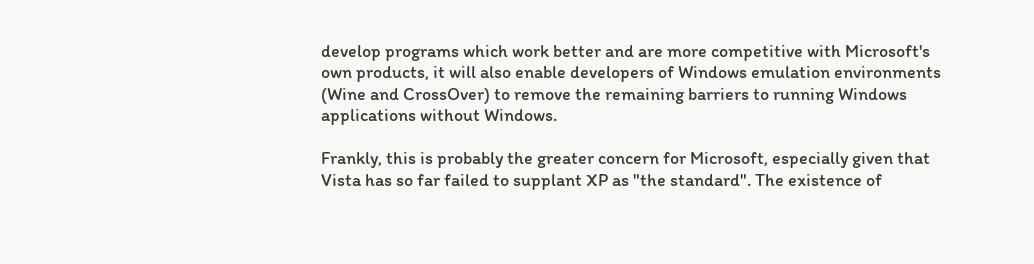develop programs which work better and are more competitive with Microsoft's own products, it will also enable developers of Windows emulation environments (Wine and CrossOver) to remove the remaining barriers to running Windows applications without Windows.

Frankly, this is probably the greater concern for Microsoft, especially given that Vista has so far failed to supplant XP as "the standard". The existence of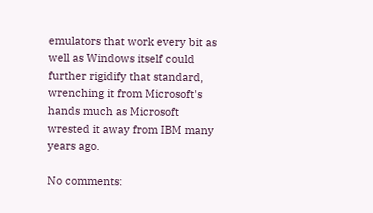emulators that work every bit as well as Windows itself could further rigidify that standard, wrenching it from Microsoft's hands much as Microsoft wrested it away from IBM many years ago.

No comments: